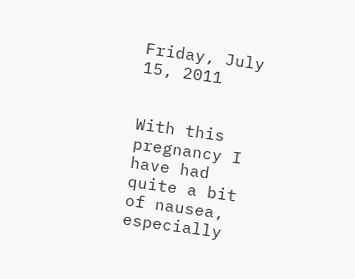Friday, July 15, 2011


With this pregnancy I have had quite a bit of nausea, especially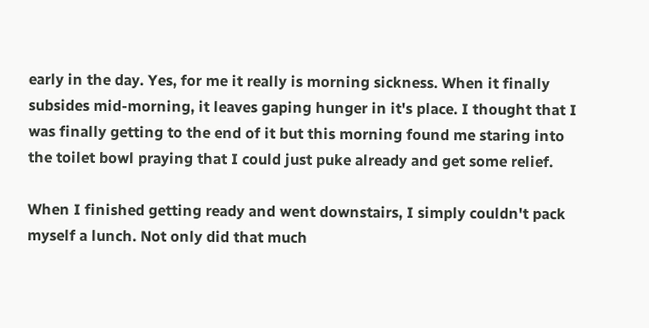early in the day. Yes, for me it really is morning sickness. When it finally subsides mid-morning, it leaves gaping hunger in it's place. I thought that I was finally getting to the end of it but this morning found me staring into the toilet bowl praying that I could just puke already and get some relief.

When I finished getting ready and went downstairs, I simply couldn't pack myself a lunch. Not only did that much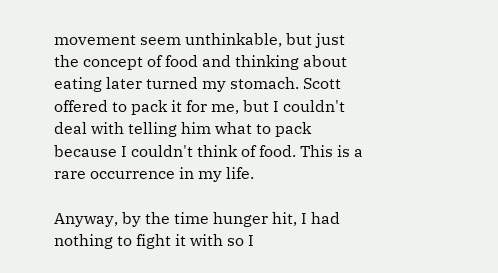movement seem unthinkable, but just the concept of food and thinking about eating later turned my stomach. Scott offered to pack it for me, but I couldn't deal with telling him what to pack because I couldn't think of food. This is a rare occurrence in my life.

Anyway, by the time hunger hit, I had nothing to fight it with so I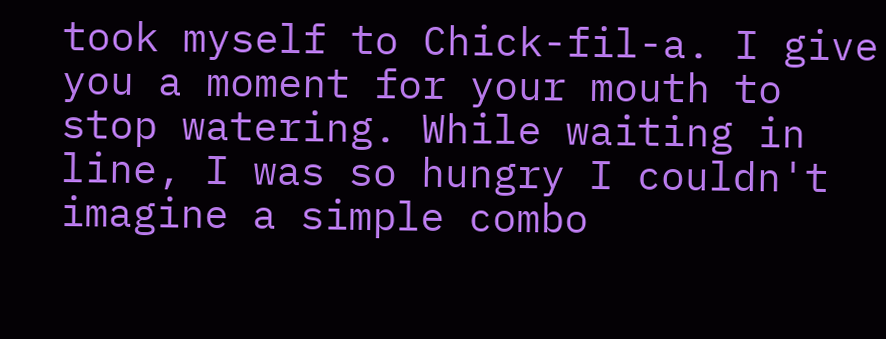took myself to Chick-fil-a. I give you a moment for your mouth to stop watering. While waiting in line, I was so hungry I couldn't imagine a simple combo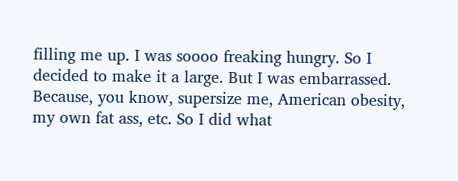filling me up. I was soooo freaking hungry. So I decided to make it a large. But I was embarrassed. Because, you know, supersize me, American obesity, my own fat ass, etc. So I did what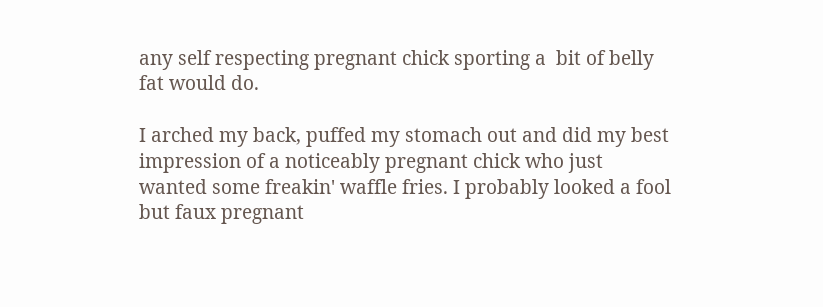any self respecting pregnant chick sporting a  bit of belly fat would do.

I arched my back, puffed my stomach out and did my best impression of a noticeably pregnant chick who just wanted some freakin' waffle fries. I probably looked a fool but faux pregnant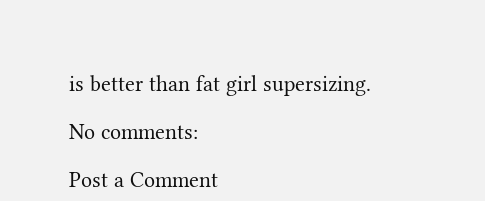is better than fat girl supersizing.

No comments:

Post a Comment